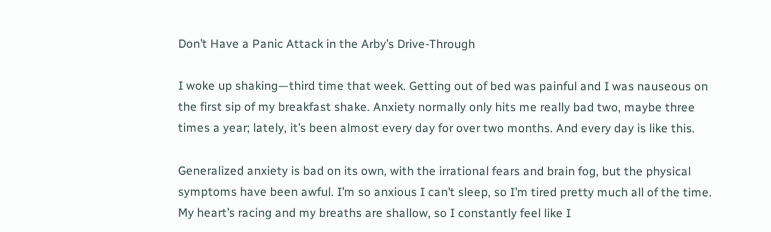Don’t Have a Panic Attack in the Arby’s Drive-Through

I woke up shaking—third time that week. Getting out of bed was painful and I was nauseous on the first sip of my breakfast shake. Anxiety normally only hits me really bad two, maybe three times a year; lately, it’s been almost every day for over two months. And every day is like this.

Generalized anxiety is bad on its own, with the irrational fears and brain fog, but the physical symptoms have been awful. I’m so anxious I can’t sleep, so I’m tired pretty much all of the time. My heart’s racing and my breaths are shallow, so I constantly feel like I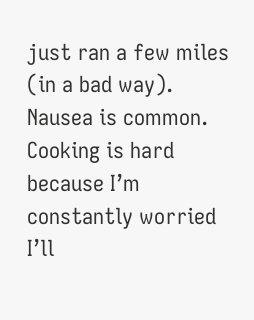just ran a few miles (in a bad way). Nausea is common. Cooking is hard because I’m constantly worried I’ll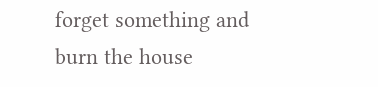forget something and burn the house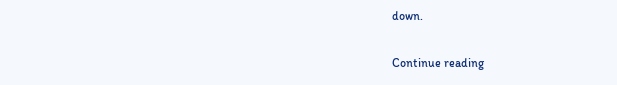down.

Continue reading